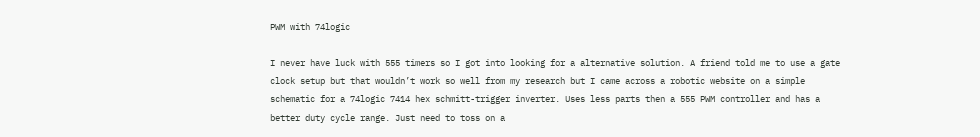PWM with 74logic

I never have luck with 555 timers so I got into looking for a alternative solution. A friend told me to use a gate clock setup but that wouldn’t work so well from my research but I came across a robotic website on a simple schematic for a 74logic 7414 hex schmitt-trigger inverter. Uses less parts then a 555 PWM controller and has a better duty cycle range. Just need to toss on a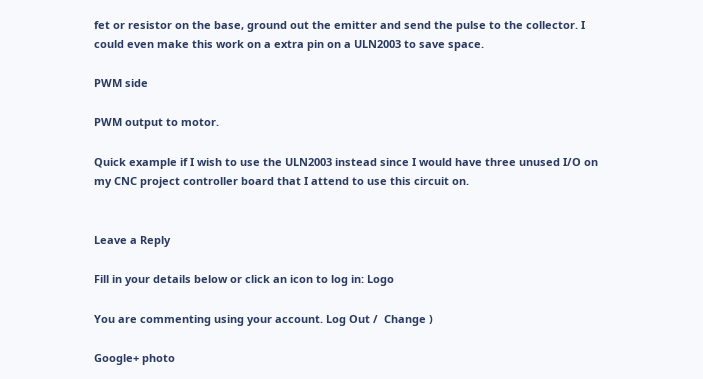fet or resistor on the base, ground out the emitter and send the pulse to the collector. I could even make this work on a extra pin on a ULN2003 to save space.

PWM side

PWM output to motor.

Quick example if I wish to use the ULN2003 instead since I would have three unused I/O on my CNC project controller board that I attend to use this circuit on.


Leave a Reply

Fill in your details below or click an icon to log in: Logo

You are commenting using your account. Log Out /  Change )

Google+ photo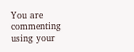You are commenting using your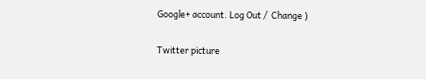Google+ account. Log Out /  Change )

Twitter picture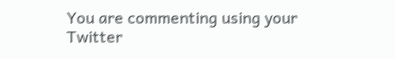You are commenting using your Twitter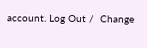account. Log Out /  Change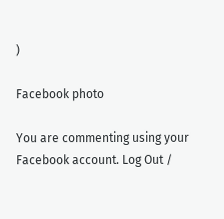)

Facebook photo

You are commenting using your Facebook account. Log Out /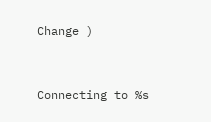Change )


Connecting to %s